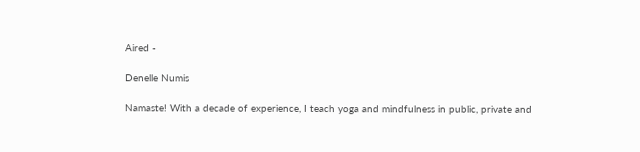Aired -

Denelle Numis

Namaste! With a decade of experience, I teach yoga and mindfulness in public, private and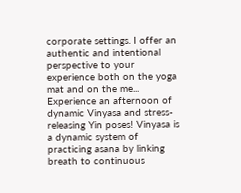corporate settings. I offer an authentic and intentional perspective to your experience both on the yoga mat and on the me...
Experience an afternoon of dynamic Vinyasa and stress-releasing Yin poses! Vinyasa is a dynamic system of practicing asana by linking breath to continuous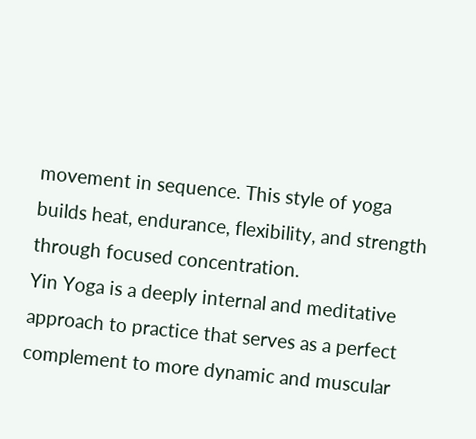movement in sequence. This style of yoga builds heat, endurance, flexibility, and strength through focused concentration.
Yin Yoga is a deeply internal and meditative approach to practice that serves as a perfect complement to more dynamic and muscular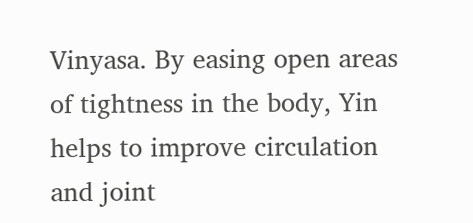Vinyasa. By easing open areas of tightness in the body, Yin helps to improve circulation and joint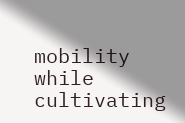mobility while cultivating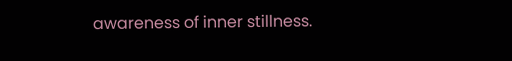awareness of inner stillness.